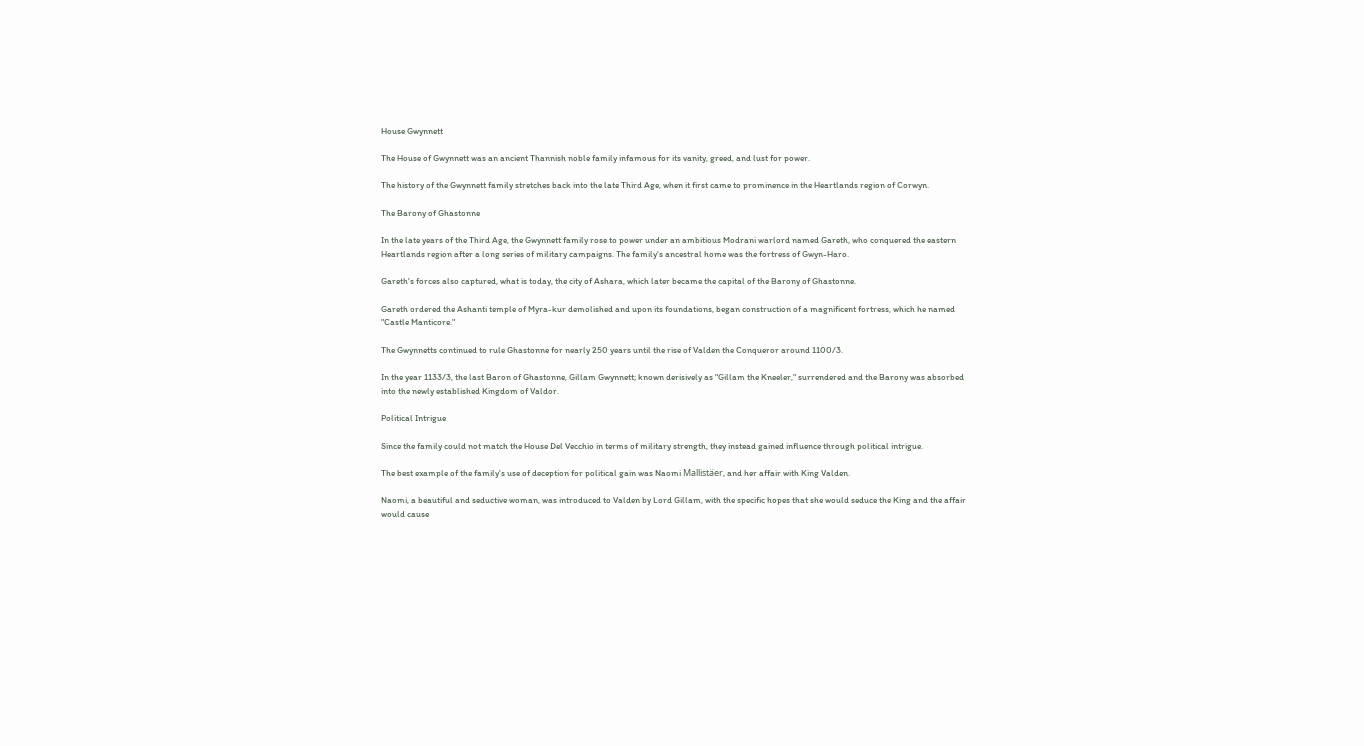House Gwynnett

The House of Gwynnett was an ancient Thannish noble family infamous for its vanity, greed, and lust for power.

The history of the Gwynnett family stretches back into the late Third Age, when it first came to prominence in the Heartlands region of Corwyn.

The Barony of Ghastonne

In the late years of the Third Age, the Gwynnett family rose to power under an ambitious Modrani warlord named Gareth, who conquered the eastern Heartlands region after a long series of military campaigns. The family's ancestral home was the fortress of Gwyn-Haro.

Gareth's forces also captured, what is today, the city of Ashara, which later became the capital of the Barony of Ghastonne.

Gareth ordered the Ashanti temple of Myra-kur demolished and upon its foundations, began construction of a magnificent fortress, which he named "Castle Manticore."

The Gwynnetts continued to rule Ghastonne for nearly 250 years until the rise of Valden the Conqueror around 1100/3.

In the year 1133/3, the last Baron of Ghastonne, Gillam Gwynnett; known derisively as "Gillam the Kneeler," surrendered and the Barony was absorbed into the newly established Kingdom of Valdor.

Political Intrigue

Since the family could not match the House Del Vecchio in terms of military strength, they instead gained influence through political intrigue.

The best example of the family's use of deception for political gain was Naomi Mallistäer, and her affair with King Valden.

Naomi, a beautiful and seductive woman, was introduced to Valden by Lord Gillam, with the specific hopes that she would seduce the King and the affair would cause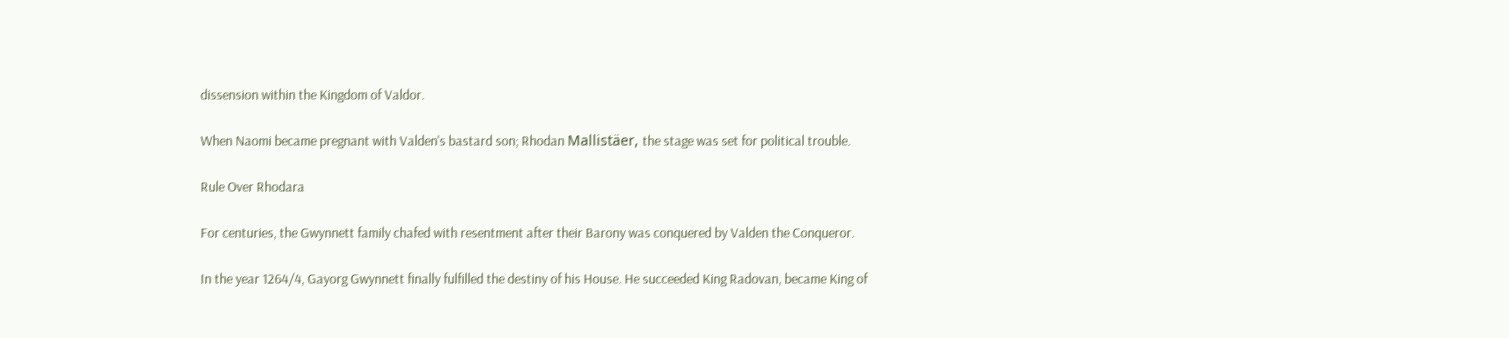dissension within the Kingdom of Valdor.

When Naomi became pregnant with Valden's bastard son; Rhodan Mallistäer, the stage was set for political trouble.

Rule Over Rhodara

For centuries, the Gwynnett family chafed with resentment after their Barony was conquered by Valden the Conqueror.

In the year 1264/4, Gayorg Gwynnett finally fulfilled the destiny of his House. He succeeded King Radovan, became King of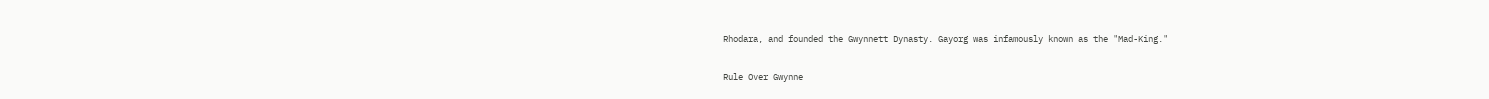Rhodara, and founded the Gwynnett Dynasty. Gayorg was infamously known as the "Mad-King."

Rule Over Gwynne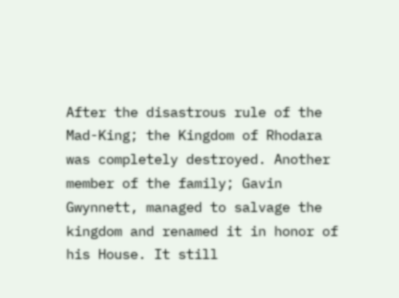After the disastrous rule of the Mad-King; the Kingdom of Rhodara was completely destroyed. Another member of the family; Gavin Gwynnett, managed to salvage the kingdom and renamed it in honor of his House. It still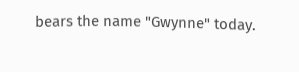bears the name "Gwynne" today.